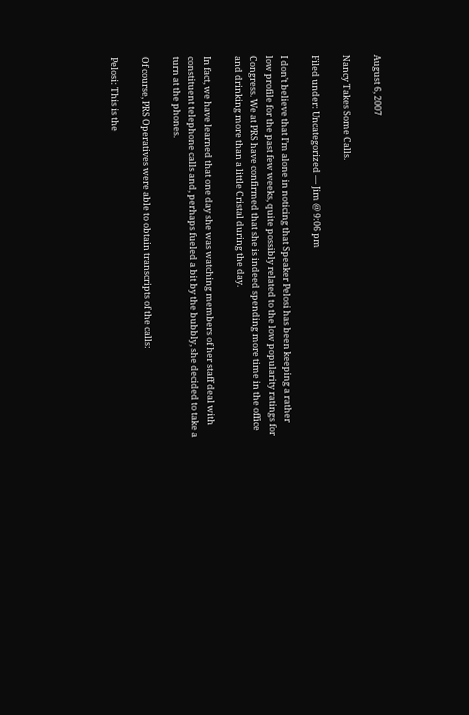August 6, 2007

Nancy Takes Some Calls.

Filed under: Uncategorized — Jim @ 9:06 pm

I don’t believe that I’m alone in noticing that Speaker Pelosi has been keeping a rather low profile for the past few weeks, quite possibly related to the low popularity ratings for Congress. We at PRS have confirmed that she is indeed spending more time in the office and drinking more than a little Cristal during the day.

In fact, we have learned that one day she was watching members of her staff deal with constituent telephone calls and, perhaps fueled a bit by the bubbly, she decided to take a turn at the phones.

Of course, PRS Operatives were able to obtain transcripts of the calls:

Pelosi: This is the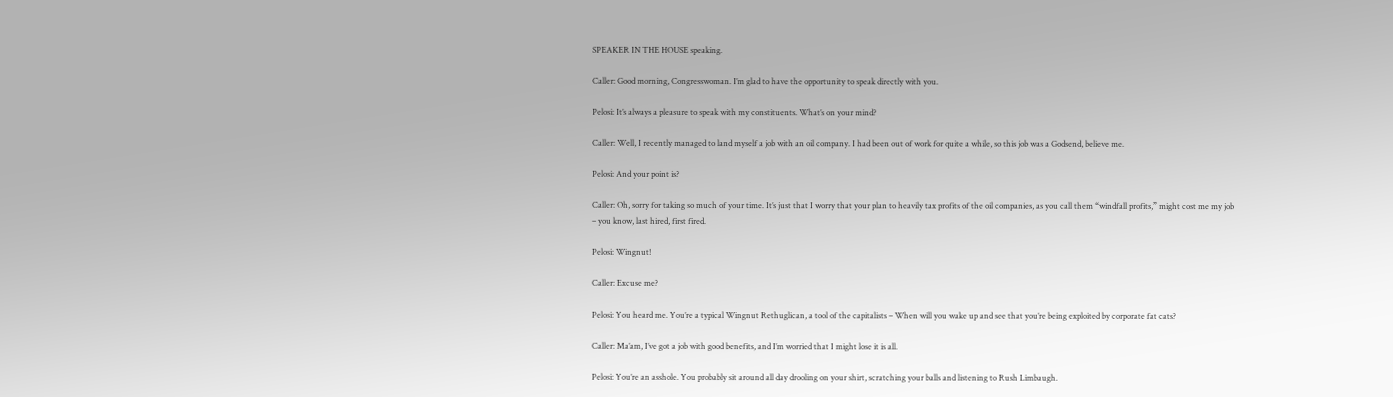SPEAKER IN THE HOUSE speaking.

Caller: Good morning, Congresswoman. I’m glad to have the opportunity to speak directly with you.

Pelosi: It’s always a pleasure to speak with my constituents. What’s on your mind?

Caller: Well, I recently managed to land myself a job with an oil company. I had been out of work for quite a while, so this job was a Godsend, believe me.

Pelosi: And your point is?

Caller: Oh, sorry for taking so much of your time. It’s just that I worry that your plan to heavily tax profits of the oil companies, as you call them “windfall profits,” might cost me my job – you know, last hired, first fired.

Pelosi: Wingnut!

Caller: Excuse me?

Pelosi: You heard me. You’re a typical Wingnut Rethuglican, a tool of the capitalists – When will you wake up and see that you’re being exploited by corporate fat cats?

Caller: Ma’am, I’ve got a job with good benefits, and I’m worried that I might lose it is all.

Pelosi: You’re an asshole. You probably sit around all day drooling on your shirt, scratching your balls and listening to Rush Limbaugh.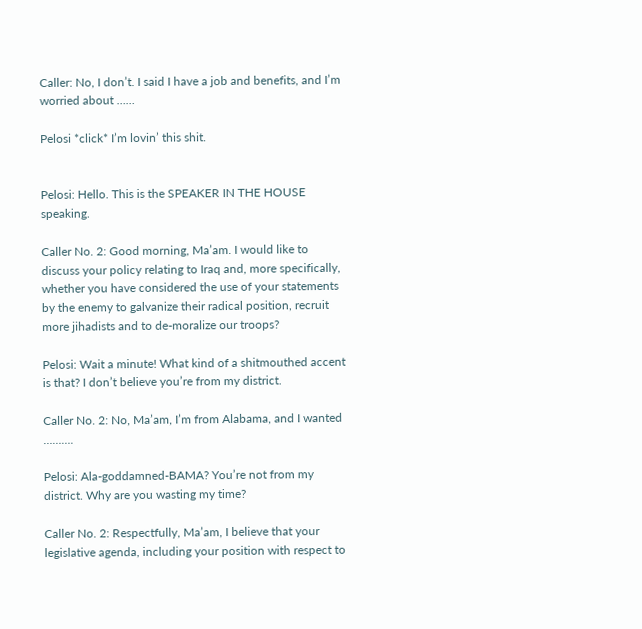Caller: No, I don’t. I said I have a job and benefits, and I’m worried about ……

Pelosi *click* I’m lovin’ this shit.


Pelosi: Hello. This is the SPEAKER IN THE HOUSE speaking.

Caller No. 2: Good morning, Ma’am. I would like to discuss your policy relating to Iraq and, more specifically, whether you have considered the use of your statements by the enemy to galvanize their radical position, recruit more jihadists and to de-moralize our troops?

Pelosi: Wait a minute! What kind of a shitmouthed accent is that? I don’t believe you’re from my district.

Caller No. 2: No, Ma’am, I’m from Alabama, and I wanted ……….

Pelosi: Ala-goddamned-BAMA? You’re not from my district. Why are you wasting my time?

Caller No. 2: Respectfully, Ma’am, I believe that your legislative agenda, including your position with respect to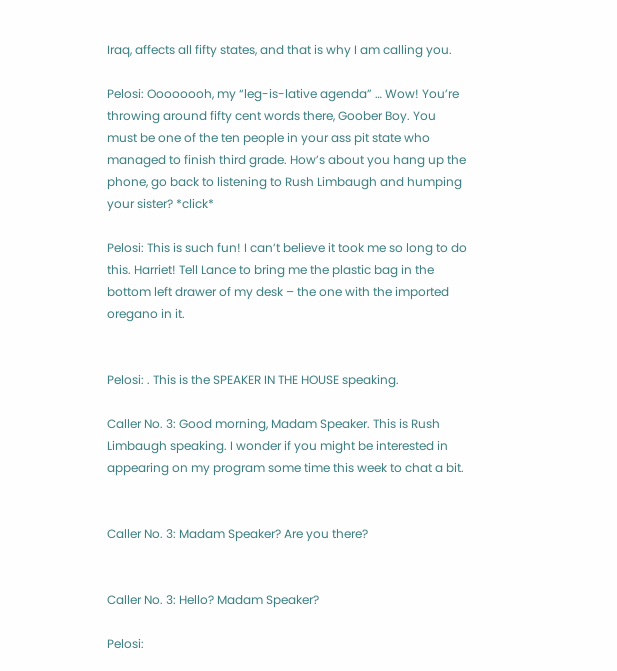Iraq, affects all fifty states, and that is why I am calling you.

Pelosi: Oooooooh, my “leg-is-lative agenda” … Wow! You’re throwing around fifty cent words there, Goober Boy. You must be one of the ten people in your ass pit state who managed to finish third grade. How’s about you hang up the phone, go back to listening to Rush Limbaugh and humping your sister? *click*

Pelosi: This is such fun! I can’t believe it took me so long to do this. Harriet! Tell Lance to bring me the plastic bag in the bottom left drawer of my desk – the one with the imported oregano in it.


Pelosi: . This is the SPEAKER IN THE HOUSE speaking.

Caller No. 3: Good morning, Madam Speaker. This is Rush Limbaugh speaking. I wonder if you might be interested in appearing on my program some time this week to chat a bit.


Caller No. 3: Madam Speaker? Are you there?


Caller No. 3: Hello? Madam Speaker?

Pelosi: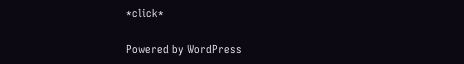*click*

Powered by WordPress